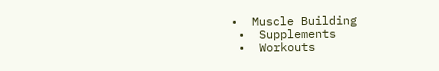•  Muscle Building
 •  Supplements
 •  Workouts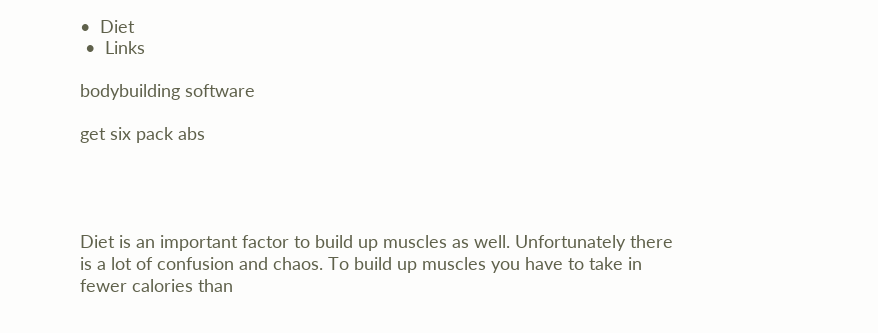•  Diet
 •  Links

bodybuilding software

get six pack abs




Diet is an important factor to build up muscles as well. Unfortunately there is a lot of confusion and chaos. To build up muscles you have to take in fewer calories than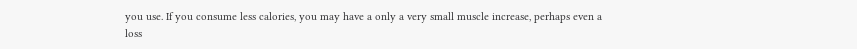you use. If you consume less calories, you may have a only a very small muscle increase, perhaps even a loss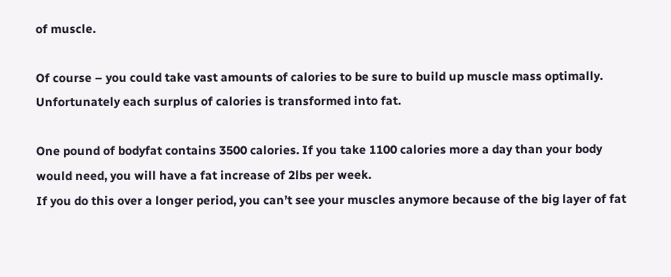of muscle.

Of course – you could take vast amounts of calories to be sure to build up muscle mass optimally. Unfortunately each surplus of calories is transformed into fat.

One pound of bodyfat contains 3500 calories. If you take 1100 calories more a day than your body would need, you will have a fat increase of 2lbs per week.
If you do this over a longer period, you can’t see your muscles anymore because of the big layer of fat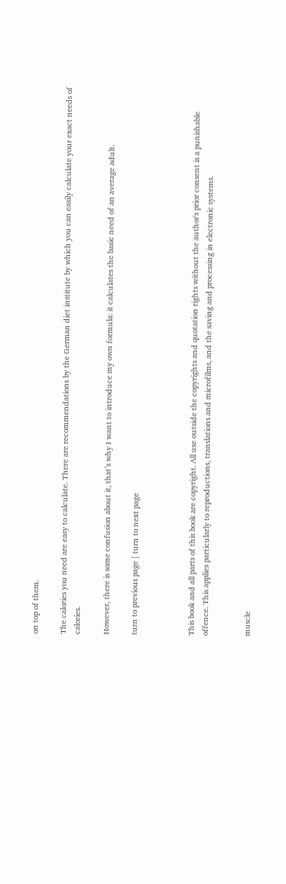on top of them.

The calories you need are easy to calculate. There are recommendations by the German diet institute by which you can easily calculate your exact needs of calories.

However, there is some confusion about it, that’s why I want to introduce my own formula: it calculates the basic need of an average adult.

turn to previous page | turn to next page



This book and all parts of this book are copyright. All use outside the copyrights and quotation rights without the author's prior consent is a punishable offence. This applies particularly to reproductions, translations and microfilms, and the saving and processing in electronic systems.


muscle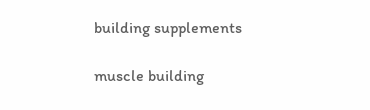building supplements

muscle building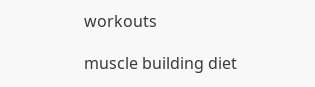workouts

muscle building diet